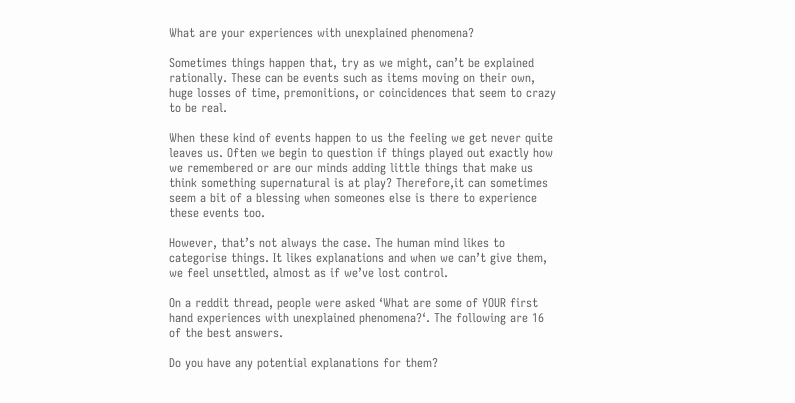What are your experiences with unexplained phenomena?

Sometimes things happen that, try as we might, can’t be explained rationally. These can be events such as items moving on their own, huge losses of time, premonitions, or coincidences that seem to crazy to be real.

When these kind of events happen to us the feeling we get never quite leaves us. Often we begin to question if things played out exactly how we remembered or are our minds adding little things that make us think something supernatural is at play? Therefore,it can sometimes seem a bit of a blessing when someones else is there to experience these events too.

However, that’s not always the case. The human mind likes to categorise things. It likes explanations and when we can’t give them, we feel unsettled, almost as if we’ve lost control.

On a reddit thread, people were asked ‘What are some of YOUR first hand experiences with unexplained phenomena?‘. The following are 16 of the best answers.

Do you have any potential explanations for them?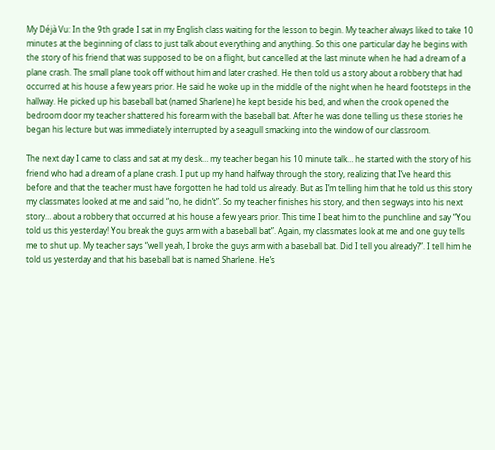My Déjà Vu: In the 9th grade I sat in my English class waiting for the lesson to begin. My teacher always liked to take 10 minutes at the beginning of class to just talk about everything and anything. So this one particular day he begins with the story of his friend that was supposed to be on a flight, but cancelled at the last minute when he had a dream of a plane crash. The small plane took off without him and later crashed. He then told us a story about a robbery that had occurred at his house a few years prior. He said he woke up in the middle of the night when he heard footsteps in the hallway. He picked up his baseball bat (named Sharlene) he kept beside his bed, and when the crook opened the bedroom door my teacher shattered his forearm with the baseball bat. After he was done telling us these stories he began his lecture but was immediately interrupted by a seagull smacking into the window of our classroom.

The next day I came to class and sat at my desk… my teacher began his 10 minute talk… he started with the story of his friend who had a dream of a plane crash. I put up my hand halfway through the story, realizing that I’ve heard this before and that the teacher must have forgotten he had told us already. But as I’m telling him that he told us this story my classmates looked at me and said “no, he didn’t”. So my teacher finishes his story, and then segways into his next story… about a robbery that occurred at his house a few years prior. This time I beat him to the punchline and say “You told us this yesterday! You break the guys arm with a baseball bat”. Again, my classmates look at me and one guy tells me to shut up. My teacher says “well yeah, I broke the guys arm with a baseball bat. Did I tell you already?”. I tell him he told us yesterday and that his baseball bat is named Sharlene. He’s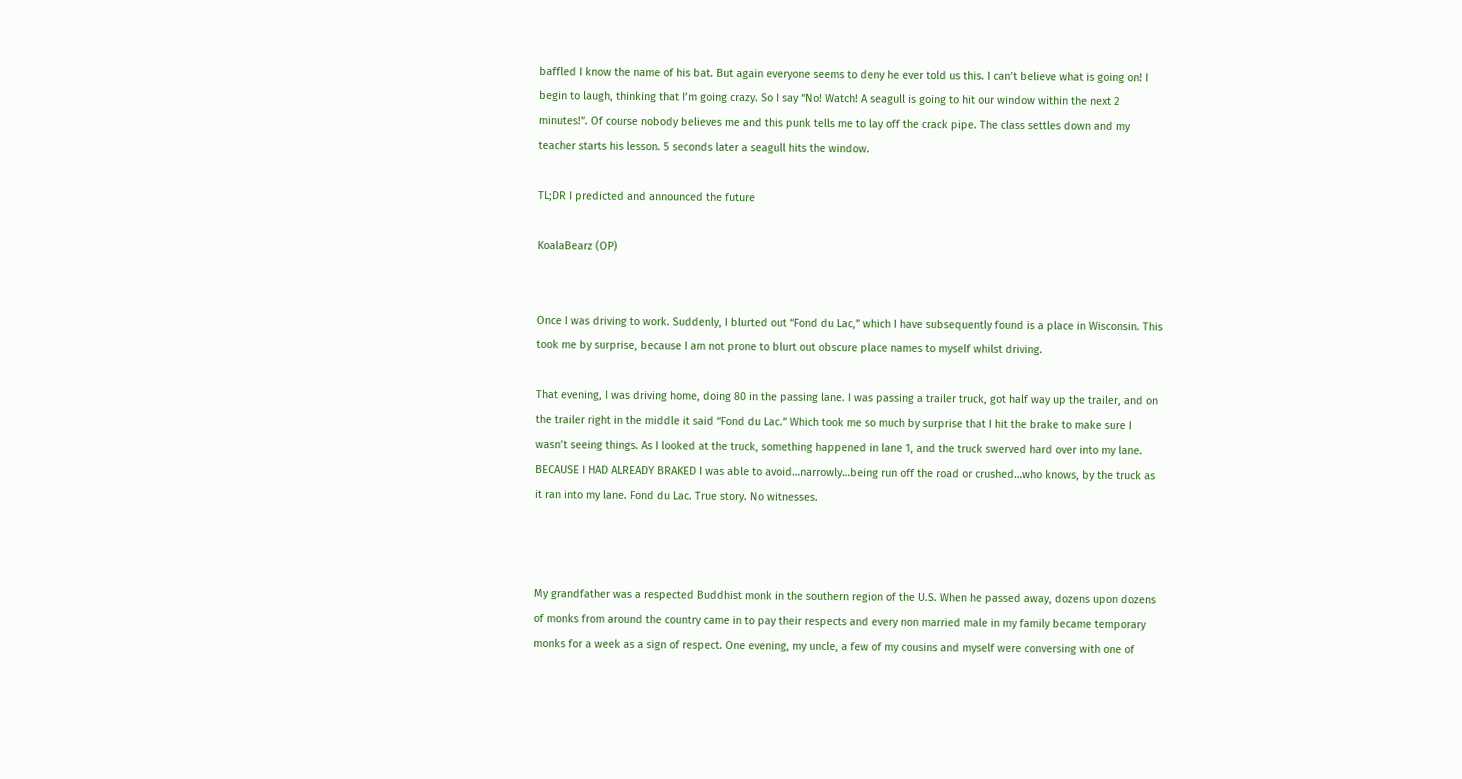baffled I know the name of his bat. But again everyone seems to deny he ever told us this. I can’t believe what is going on! I begin to laugh, thinking that I’m going crazy. So I say “No! Watch! A seagull is going to hit our window within the next 2 minutes!”. Of course nobody believes me and this punk tells me to lay off the crack pipe. The class settles down and my teacher starts his lesson. 5 seconds later a seagull hits the window.

TL;DR I predicted and announced the future

KoalaBearz (OP)


Once I was driving to work. Suddenly, I blurted out “Fond du Lac,” which I have subsequently found is a place in Wisconsin. This took me by surprise, because I am not prone to blurt out obscure place names to myself whilst driving.

That evening, I was driving home, doing 80 in the passing lane. I was passing a trailer truck, got half way up the trailer, and on the trailer right in the middle it said “Fond du Lac.” Which took me so much by surprise that I hit the brake to make sure I wasn’t seeing things. As I looked at the truck, something happened in lane 1, and the truck swerved hard over into my lane. BECAUSE I HAD ALREADY BRAKED I was able to avoid…narrowly…being run off the road or crushed…who knows, by the truck as it ran into my lane. Fond du Lac. True story. No witnesses.



My grandfather was a respected Buddhist monk in the southern region of the U.S. When he passed away, dozens upon dozens of monks from around the country came in to pay their respects and every non married male in my family became temporary monks for a week as a sign of respect. One evening, my uncle, a few of my cousins and myself were conversing with one of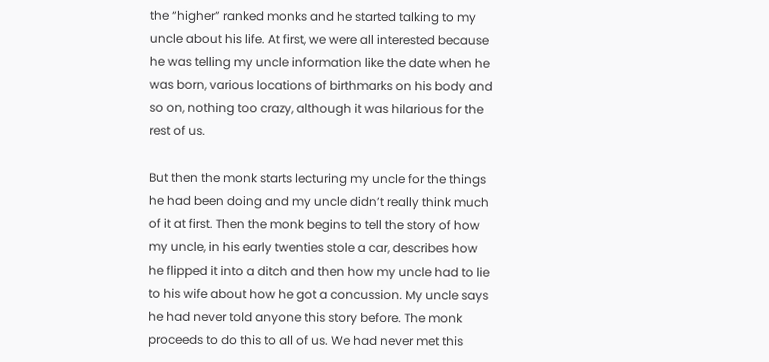the “higher” ranked monks and he started talking to my uncle about his life. At first, we were all interested because he was telling my uncle information like the date when he was born, various locations of birthmarks on his body and so on, nothing too crazy, although it was hilarious for the rest of us.

But then the monk starts lecturing my uncle for the things he had been doing and my uncle didn’t really think much of it at first. Then the monk begins to tell the story of how my uncle, in his early twenties stole a car, describes how he flipped it into a ditch and then how my uncle had to lie to his wife about how he got a concussion. My uncle says he had never told anyone this story before. The monk proceeds to do this to all of us. We had never met this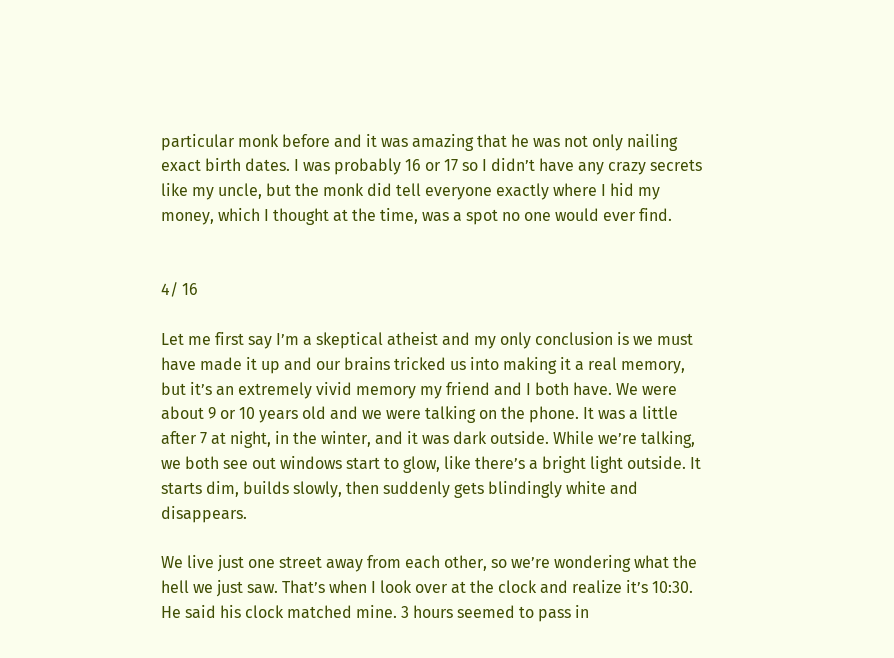particular monk before and it was amazing that he was not only nailing exact birth dates. I was probably 16 or 17 so I didn’t have any crazy secrets like my uncle, but the monk did tell everyone exactly where I hid my money, which I thought at the time, was a spot no one would ever find.


4/ 16

Let me first say I’m a skeptical atheist and my only conclusion is we must have made it up and our brains tricked us into making it a real memory, but it’s an extremely vivid memory my friend and I both have. We were about 9 or 10 years old and we were talking on the phone. It was a little after 7 at night, in the winter, and it was dark outside. While we’re talking, we both see out windows start to glow, like there’s a bright light outside. It starts dim, builds slowly, then suddenly gets blindingly white and disappears.

We live just one street away from each other, so we’re wondering what the hell we just saw. That’s when I look over at the clock and realize it’s 10:30. He said his clock matched mine. 3 hours seemed to pass in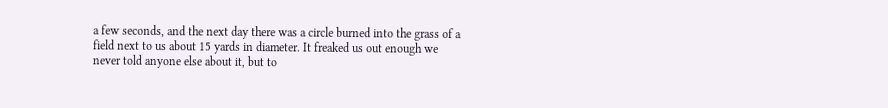a few seconds, and the next day there was a circle burned into the grass of a field next to us about 15 yards in diameter. It freaked us out enough we never told anyone else about it, but to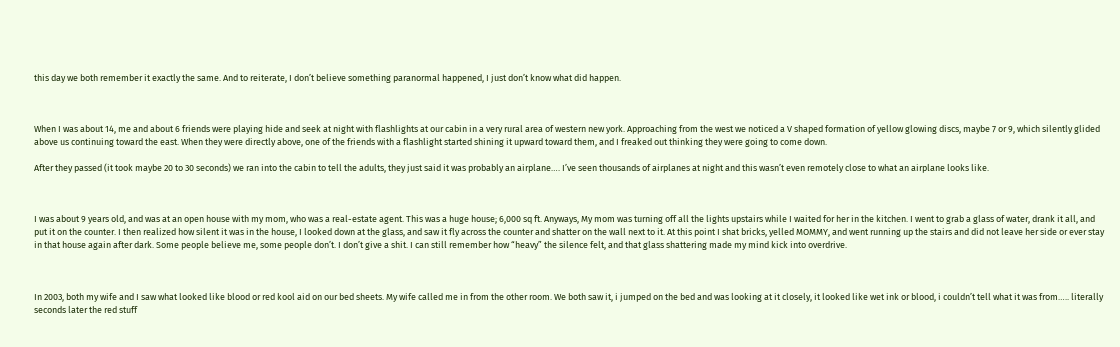this day we both remember it exactly the same. And to reiterate, I don’t believe something paranormal happened, I just don’t know what did happen.



When I was about 14, me and about 6 friends were playing hide and seek at night with flashlights at our cabin in a very rural area of western new york. Approaching from the west we noticed a V shaped formation of yellow glowing discs, maybe 7 or 9, which silently glided above us continuing toward the east. When they were directly above, one of the friends with a flashlight started shining it upward toward them, and I freaked out thinking they were going to come down.

After they passed (it took maybe 20 to 30 seconds) we ran into the cabin to tell the adults, they just said it was probably an airplane…. I’ve seen thousands of airplanes at night and this wasn’t even remotely close to what an airplane looks like.



I was about 9 years old, and was at an open house with my mom, who was a real-estate agent. This was a huge house; 6,000 sq ft. Anyways, My mom was turning off all the lights upstairs while I waited for her in the kitchen. I went to grab a glass of water, drank it all, and put it on the counter. I then realized how silent it was in the house, I looked down at the glass, and saw it fly across the counter and shatter on the wall next to it. At this point I shat bricks, yelled MOMMY, and went running up the stairs and did not leave her side or ever stay in that house again after dark. Some people believe me, some people don’t. I don’t give a shit. I can still remember how “heavy” the silence felt, and that glass shattering made my mind kick into overdrive.



In 2003, both my wife and I saw what looked like blood or red kool aid on our bed sheets. My wife called me in from the other room. We both saw it, i jumped on the bed and was looking at it closely, it looked like wet ink or blood, i couldn’t tell what it was from….. literally seconds later the red stuff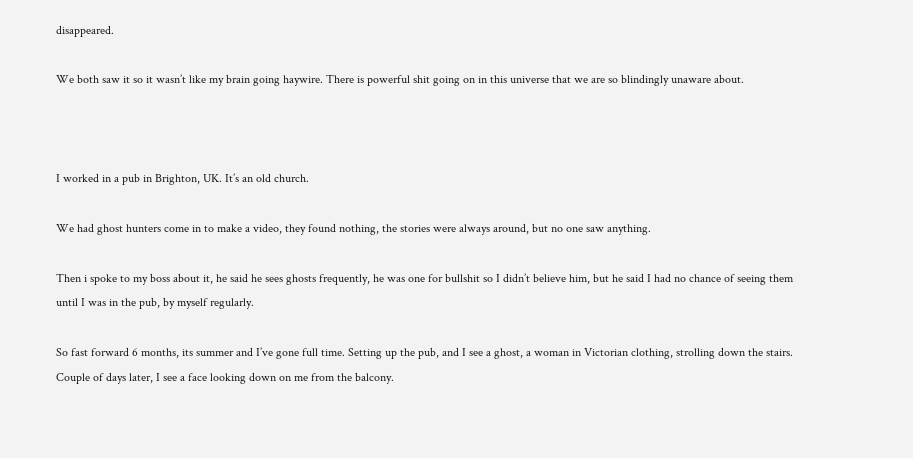disappeared.

We both saw it so it wasn’t like my brain going haywire. There is powerful shit going on in this universe that we are so blindingly unaware about.



I worked in a pub in Brighton, UK. It’s an old church.

We had ghost hunters come in to make a video, they found nothing, the stories were always around, but no one saw anything.

Then i spoke to my boss about it, he said he sees ghosts frequently, he was one for bullshit so I didn’t believe him, but he said I had no chance of seeing them until I was in the pub, by myself regularly.

So fast forward 6 months, its summer and I’ve gone full time. Setting up the pub, and I see a ghost, a woman in Victorian clothing, strolling down the stairs. Couple of days later, I see a face looking down on me from the balcony.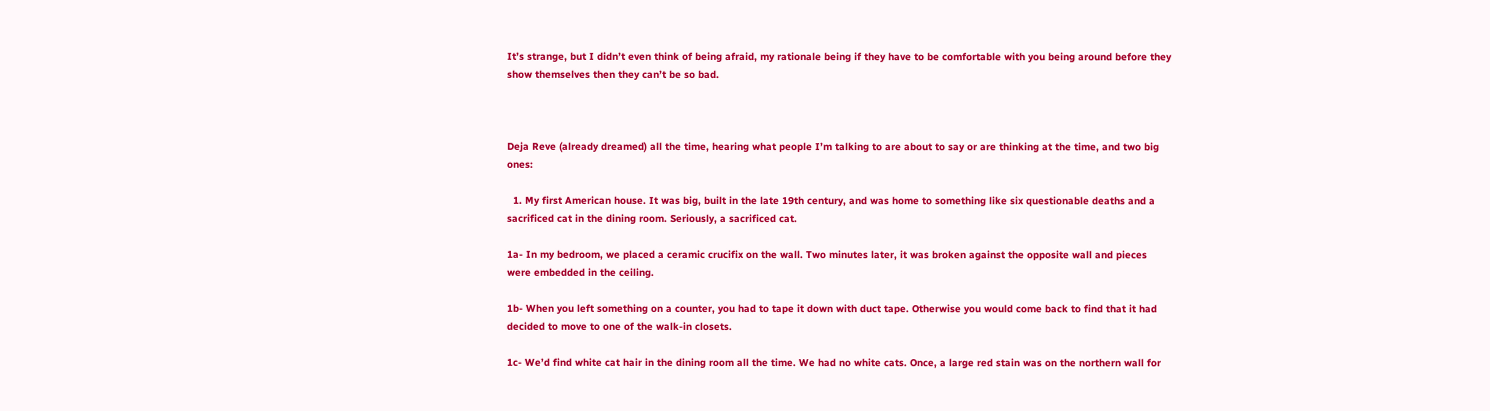It’s strange, but I didn’t even think of being afraid, my rationale being if they have to be comfortable with you being around before they show themselves then they can’t be so bad.



Deja Reve (already dreamed) all the time, hearing what people I’m talking to are about to say or are thinking at the time, and two big ones:

  1. My first American house. It was big, built in the late 19th century, and was home to something like six questionable deaths and a sacrificed cat in the dining room. Seriously, a sacrificed cat.

1a- In my bedroom, we placed a ceramic crucifix on the wall. Two minutes later, it was broken against the opposite wall and pieces were embedded in the ceiling.

1b- When you left something on a counter, you had to tape it down with duct tape. Otherwise you would come back to find that it had decided to move to one of the walk-in closets.

1c- We’d find white cat hair in the dining room all the time. We had no white cats. Once, a large red stain was on the northern wall for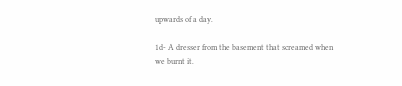upwards of a day.

1d- A dresser from the basement that screamed when we burnt it.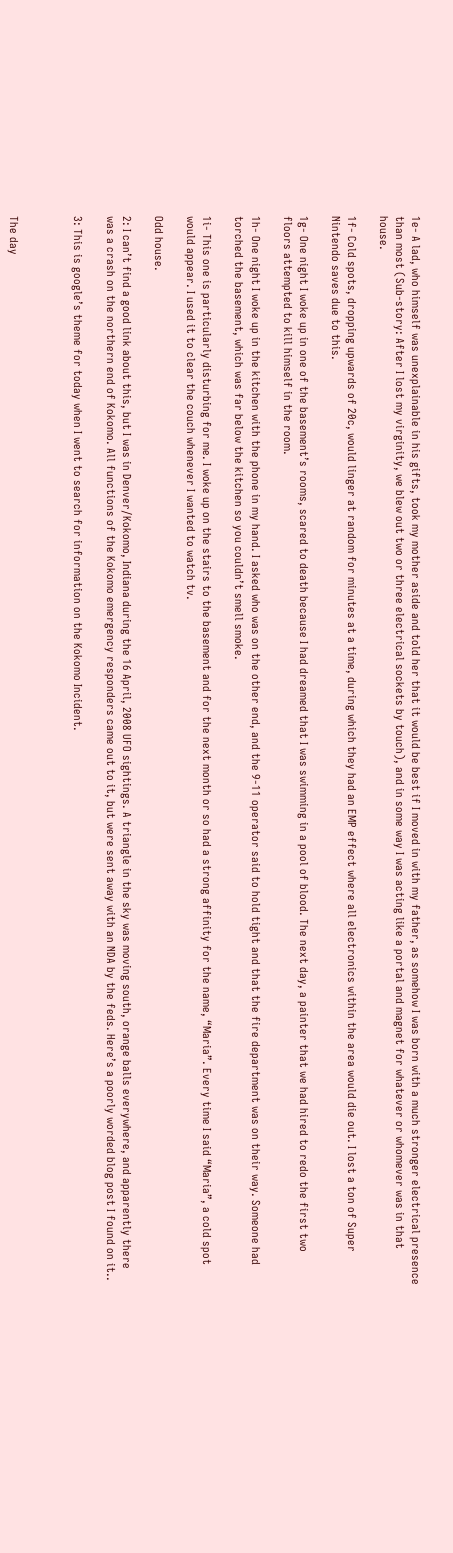1e- A lad, who himself was unexplainable in his gifts, took my mother aside and told her that it would be best if I moved in with my father, as somehow I was born with a much stronger electrical presence than most (Sub-story: After I lost my virginity, we blew out two or three electrical sockets by touch), and in some way I was acting like a portal and magnet for whatever or whomever was in that house.

1f- Cold spots, dropping upwards of 20c, would linger at random for minutes at a time, during which they had an EMP effect where all electronics within the area would die out. I lost a ton of Super Nintendo saves due to this.

1g- One night I woke up in one of the basement’s rooms, scared to death because I had dreamed that I was swimming in a pool of blood. The next day, a painter that we had hired to redo the first two floors attempted to kill himself in the room.

1h- One night I woke up in the kitchen with the phone in my hand. I asked who was on the other end, and the 9-11 operator said to hold tight and that the fire department was on their way. Someone had torched the basement, which was far below the kitchen so you couldn’t smell smoke.

1i- This one is particularly disturbing for me. I woke up on the stairs to the basement and for the next month or so had a strong affinity for the name, “Maria”. Every time I said “Maria”, a cold spot would appear. I used it to clear the couch whenever I wanted to watch tv.

Odd house.

2: I can’t find a good link about this, but I was in Denver/Kokomo, Indiana during the 16 April, 2008 UFO sightings. A triangle in the sky was moving south, orange balls everywhere, and apparently there was a crash on the northern end of Kokomo. All functions of the Kokomo emergency responders came out to it, but were sent away with an NDA by the feds. Here’s a poorly worded blog post I found on it..

3: This is google’s theme for today when I went to search for information on the Kokomo Incident.



The day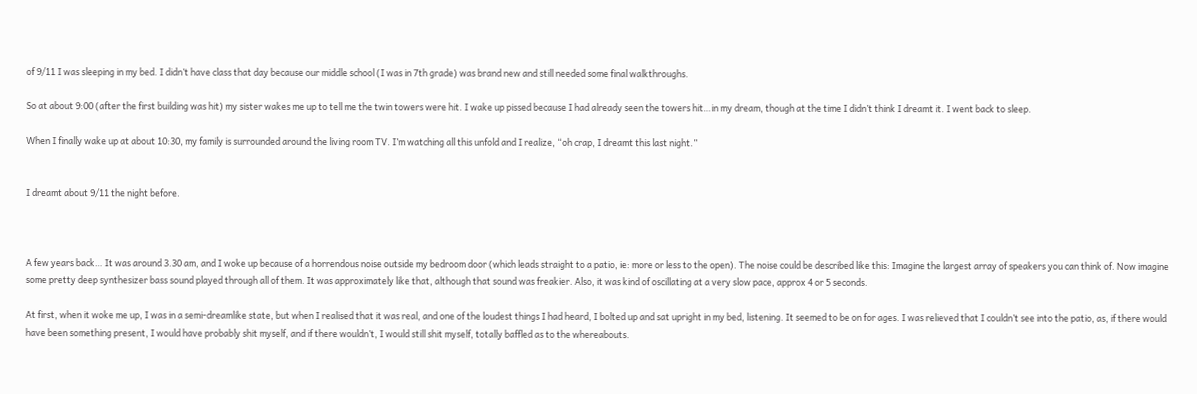of 9/11 I was sleeping in my bed. I didn’t have class that day because our middle school (I was in 7th grade) was brand new and still needed some final walkthroughs.

So at about 9:00 (after the first building was hit) my sister wakes me up to tell me the twin towers were hit. I wake up pissed because I had already seen the towers hit…in my dream, though at the time I didn’t think I dreamt it. I went back to sleep.

When I finally wake up at about 10:30, my family is surrounded around the living room TV. I’m watching all this unfold and I realize, “oh crap, I dreamt this last night.”


I dreamt about 9/11 the night before.



A few years back… It was around 3.30 am, and I woke up because of a horrendous noise outside my bedroom door (which leads straight to a patio, ie: more or less to the open). The noise could be described like this: Imagine the largest array of speakers you can think of. Now imagine some pretty deep synthesizer bass sound played through all of them. It was approximately like that, although that sound was freakier. Also, it was kind of oscillating at a very slow pace, approx 4 or 5 seconds.

At first, when it woke me up, I was in a semi-dreamlike state, but when I realised that it was real, and one of the loudest things I had heard, I bolted up and sat upright in my bed, listening. It seemed to be on for ages. I was relieved that I couldn’t see into the patio, as, if there would have been something present, I would have probably shit myself, and if there wouldn’t, I would still shit myself, totally baffled as to the whereabouts.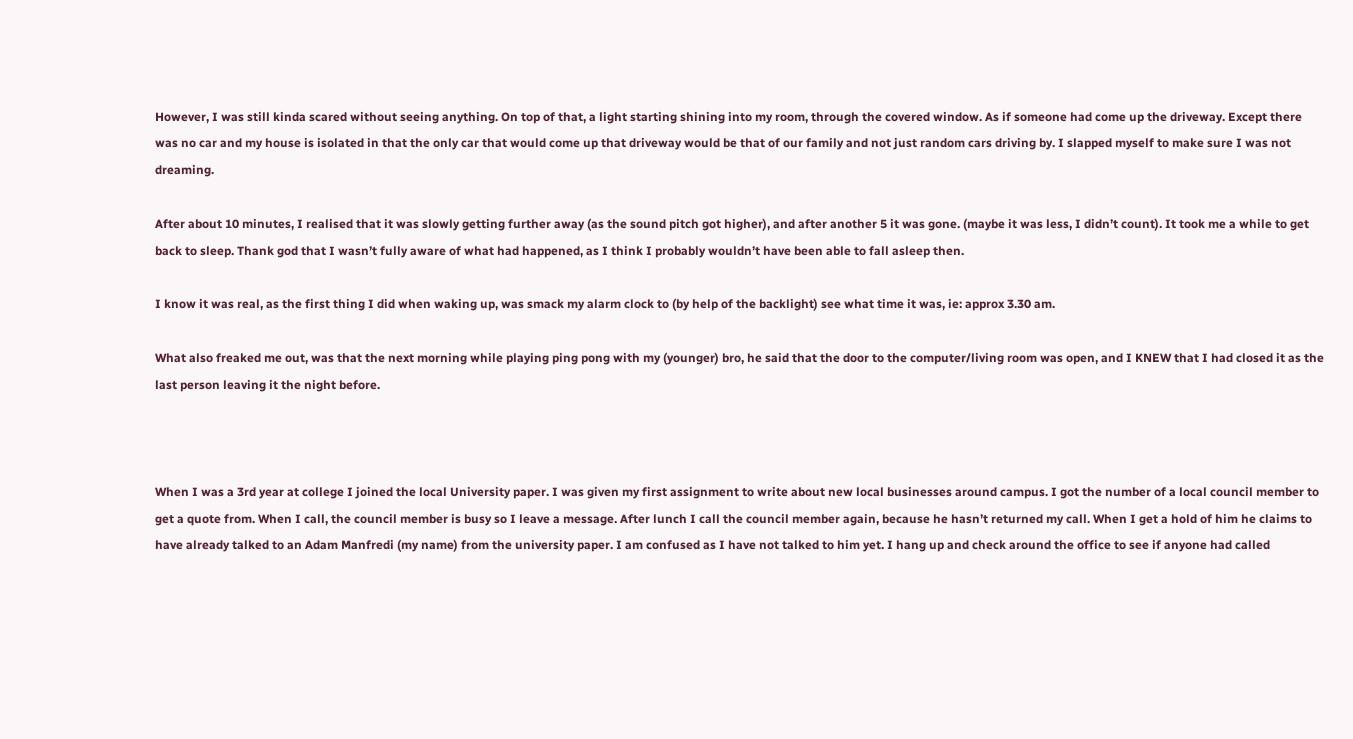However, I was still kinda scared without seeing anything. On top of that, a light starting shining into my room, through the covered window. As if someone had come up the driveway. Except there was no car and my house is isolated in that the only car that would come up that driveway would be that of our family and not just random cars driving by. I slapped myself to make sure I was not dreaming.

After about 10 minutes, I realised that it was slowly getting further away (as the sound pitch got higher), and after another 5 it was gone. (maybe it was less, I didn’t count). It took me a while to get back to sleep. Thank god that I wasn’t fully aware of what had happened, as I think I probably wouldn’t have been able to fall asleep then.

I know it was real, as the first thing I did when waking up, was smack my alarm clock to (by help of the backlight) see what time it was, ie: approx 3.30 am.

What also freaked me out, was that the next morning while playing ping pong with my (younger) bro, he said that the door to the computer/living room was open, and I KNEW that I had closed it as the last person leaving it the night before.



When I was a 3rd year at college I joined the local University paper. I was given my first assignment to write about new local businesses around campus. I got the number of a local council member to get a quote from. When I call, the council member is busy so I leave a message. After lunch I call the council member again, because he hasn’t returned my call. When I get a hold of him he claims to have already talked to an Adam Manfredi (my name) from the university paper. I am confused as I have not talked to him yet. I hang up and check around the office to see if anyone had called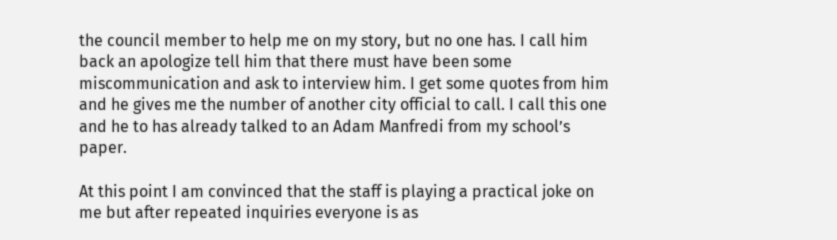the council member to help me on my story, but no one has. I call him back an apologize tell him that there must have been some miscommunication and ask to interview him. I get some quotes from him and he gives me the number of another city official to call. I call this one and he to has already talked to an Adam Manfredi from my school’s paper.

At this point I am convinced that the staff is playing a practical joke on me but after repeated inquiries everyone is as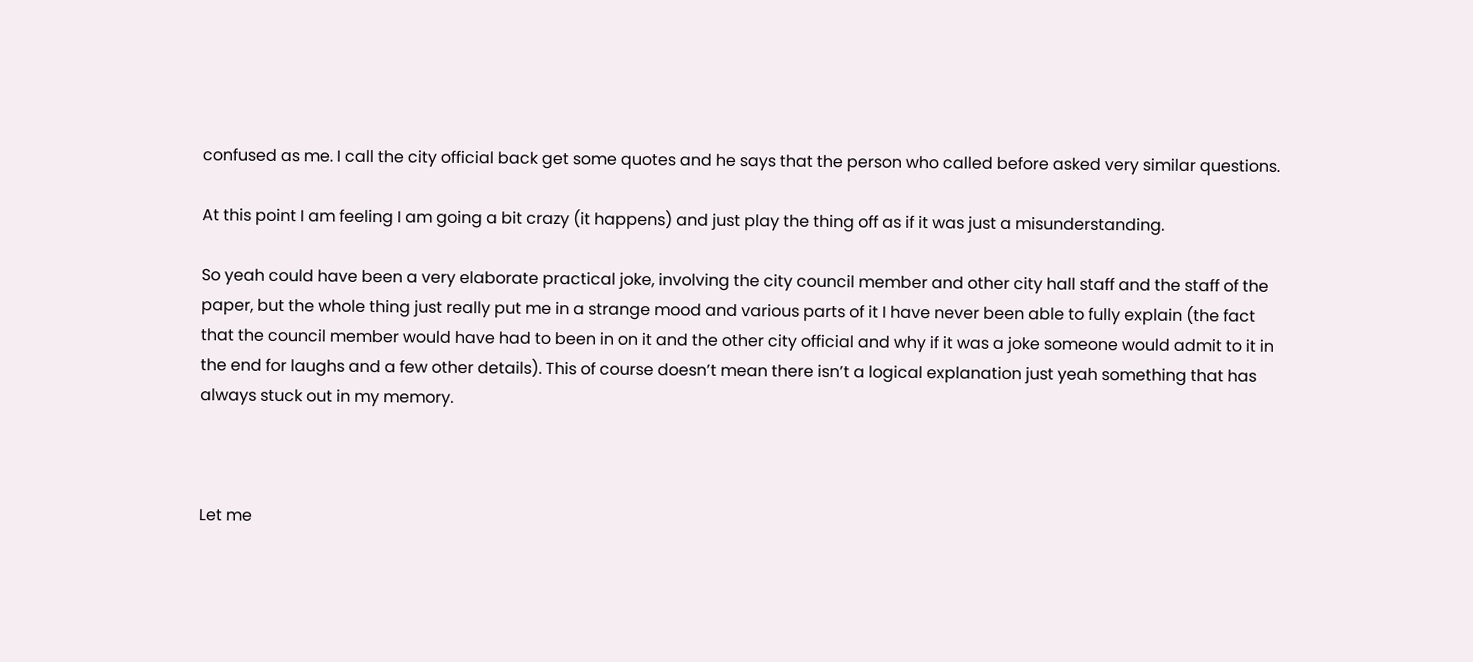confused as me. I call the city official back get some quotes and he says that the person who called before asked very similar questions.

At this point I am feeling I am going a bit crazy (it happens) and just play the thing off as if it was just a misunderstanding.

So yeah could have been a very elaborate practical joke, involving the city council member and other city hall staff and the staff of the paper, but the whole thing just really put me in a strange mood and various parts of it I have never been able to fully explain (the fact that the council member would have had to been in on it and the other city official and why if it was a joke someone would admit to it in the end for laughs and a few other details). This of course doesn’t mean there isn’t a logical explanation just yeah something that has always stuck out in my memory.



Let me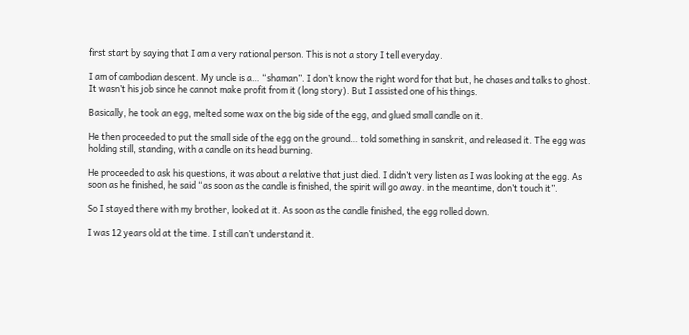first start by saying that I am a very rational person. This is not a story I tell everyday.

I am of cambodian descent. My uncle is a… “shaman”. I don’t know the right word for that but, he chases and talks to ghost. It wasn’t his job since he cannot make profit from it (long story). But I assisted one of his things.

Basically, he took an egg, melted some wax on the big side of the egg, and glued small candle on it.

He then proceeded to put the small side of the egg on the ground… told something in sanskrit, and released it. The egg was holding still, standing, with a candle on its head burning.

He proceeded to ask his questions, it was about a relative that just died. I didn’t very listen as I was looking at the egg. As soon as he finished, he said “as soon as the candle is finished, the spirit will go away. in the meantime, don’t touch it”.

So I stayed there with my brother, looked at it. As soon as the candle finished, the egg rolled down.

I was 12 years old at the time. I still can’t understand it.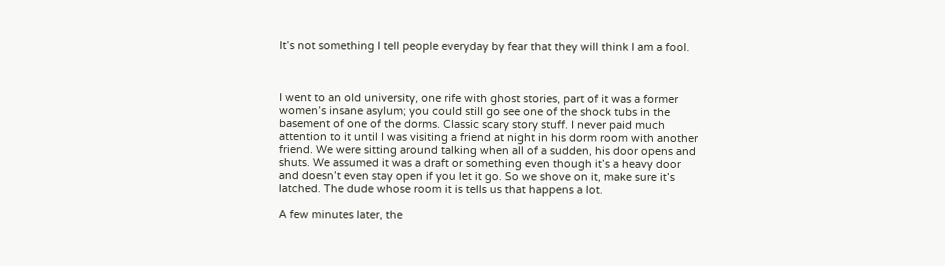It’s not something I tell people everyday by fear that they will think I am a fool.



I went to an old university, one rife with ghost stories, part of it was a former women’s insane asylum; you could still go see one of the shock tubs in the basement of one of the dorms. Classic scary story stuff. I never paid much attention to it until I was visiting a friend at night in his dorm room with another friend. We were sitting around talking when all of a sudden, his door opens and shuts. We assumed it was a draft or something even though it’s a heavy door and doesn’t even stay open if you let it go. So we shove on it, make sure it’s latched. The dude whose room it is tells us that happens a lot.

A few minutes later, the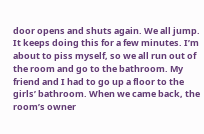door opens and shuts again. We all jump. It keeps doing this for a few minutes. I’m about to piss myself, so we all run out of the room and go to the bathroom. My friend and I had to go up a floor to the girls’ bathroom. When we came back, the room’s owner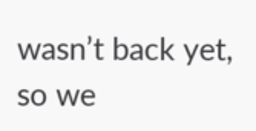wasn’t back yet, so we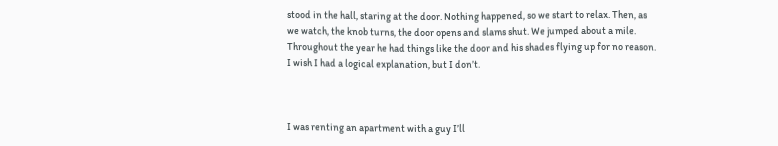stood in the hall, staring at the door. Nothing happened, so we start to relax. Then, as we watch, the knob turns, the door opens and slams shut. We jumped about a mile. Throughout the year he had things like the door and his shades flying up for no reason. I wish I had a logical explanation, but I don’t.



I was renting an apartment with a guy I’ll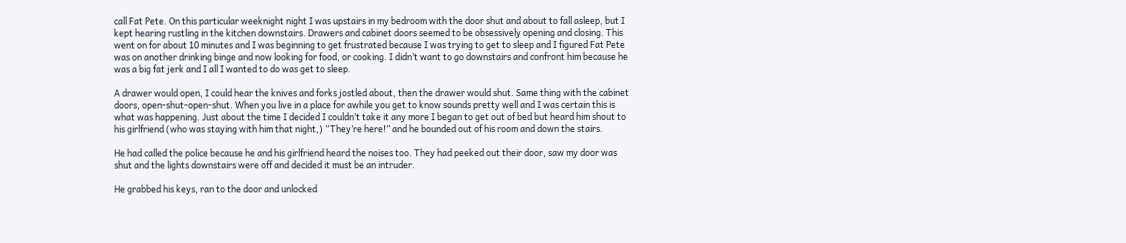call Fat Pete. On this particular weeknight night I was upstairs in my bedroom with the door shut and about to fall asleep, but I kept hearing rustling in the kitchen downstairs. Drawers and cabinet doors seemed to be obsessively opening and closing. This went on for about 10 minutes and I was beginning to get frustrated because I was trying to get to sleep and I figured Fat Pete was on another drinking binge and now looking for food, or cooking. I didn’t want to go downstairs and confront him because he was a big fat jerk and I all I wanted to do was get to sleep.

A drawer would open, I could hear the knives and forks jostled about, then the drawer would shut. Same thing with the cabinet doors, open-shut-open-shut. When you live in a place for awhile you get to know sounds pretty well and I was certain this is what was happening. Just about the time I decided I couldn’t take it any more I began to get out of bed but heard him shout to his girlfriend (who was staying with him that night,) “They’re here!” and he bounded out of his room and down the stairs.

He had called the police because he and his girlfriend heard the noises too. They had peeked out their door, saw my door was shut and the lights downstairs were off and decided it must be an intruder.

He grabbed his keys, ran to the door and unlocked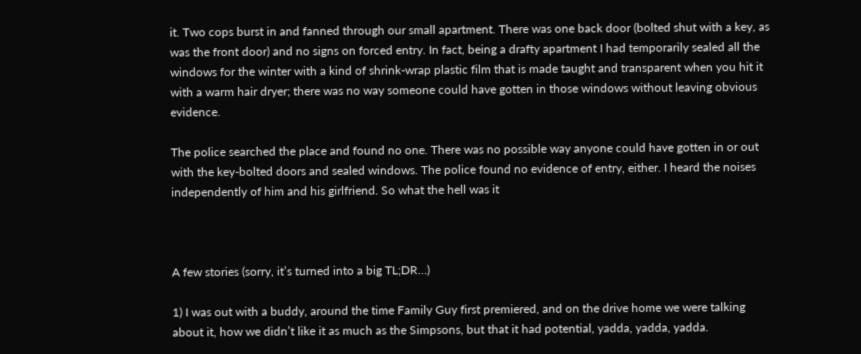it. Two cops burst in and fanned through our small apartment. There was one back door (bolted shut with a key, as was the front door) and no signs on forced entry. In fact, being a drafty apartment I had temporarily sealed all the windows for the winter with a kind of shrink-wrap plastic film that is made taught and transparent when you hit it with a warm hair dryer; there was no way someone could have gotten in those windows without leaving obvious evidence.

The police searched the place and found no one. There was no possible way anyone could have gotten in or out with the key-bolted doors and sealed windows. The police found no evidence of entry, either. I heard the noises independently of him and his girlfriend. So what the hell was it



A few stories (sorry, it’s turned into a big TL;DR…)

1) I was out with a buddy, around the time Family Guy first premiered, and on the drive home we were talking about it, how we didn’t like it as much as the Simpsons, but that it had potential, yadda, yadda, yadda.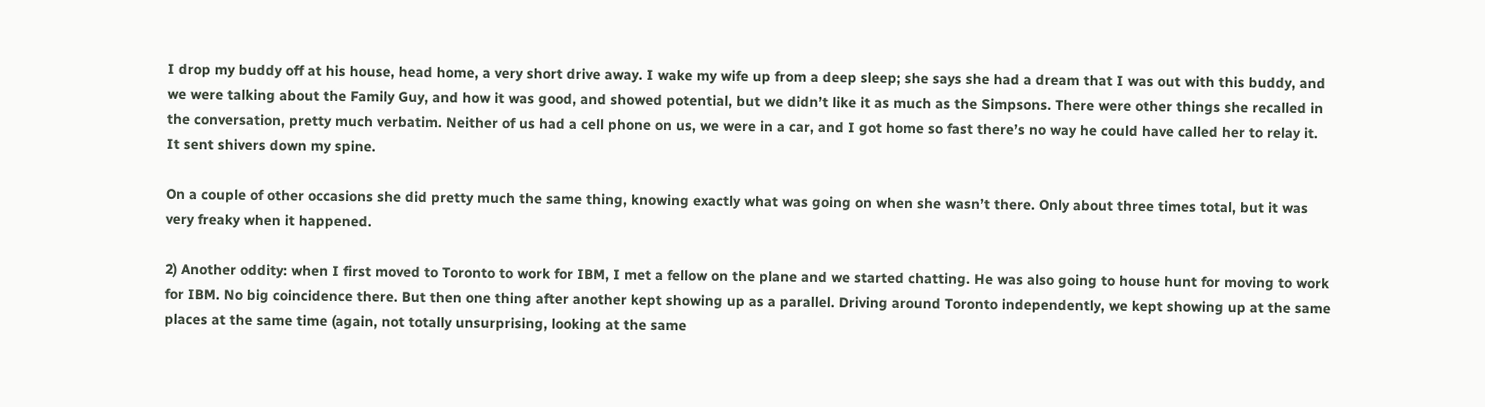I drop my buddy off at his house, head home, a very short drive away. I wake my wife up from a deep sleep; she says she had a dream that I was out with this buddy, and we were talking about the Family Guy, and how it was good, and showed potential, but we didn’t like it as much as the Simpsons. There were other things she recalled in the conversation, pretty much verbatim. Neither of us had a cell phone on us, we were in a car, and I got home so fast there’s no way he could have called her to relay it. It sent shivers down my spine.

On a couple of other occasions she did pretty much the same thing, knowing exactly what was going on when she wasn’t there. Only about three times total, but it was very freaky when it happened.

2) Another oddity: when I first moved to Toronto to work for IBM, I met a fellow on the plane and we started chatting. He was also going to house hunt for moving to work for IBM. No big coincidence there. But then one thing after another kept showing up as a parallel. Driving around Toronto independently, we kept showing up at the same places at the same time (again, not totally unsurprising, looking at the same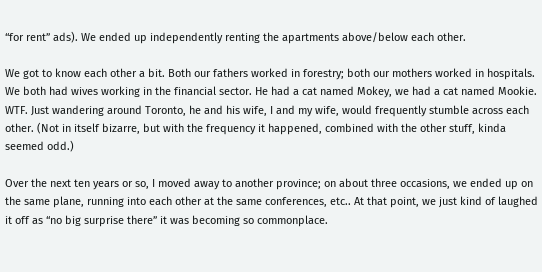“for rent” ads). We ended up independently renting the apartments above/below each other.

We got to know each other a bit. Both our fathers worked in forestry; both our mothers worked in hospitals. We both had wives working in the financial sector. He had a cat named Mokey, we had a cat named Mookie. WTF. Just wandering around Toronto, he and his wife, I and my wife, would frequently stumble across each other. (Not in itself bizarre, but with the frequency it happened, combined with the other stuff, kinda seemed odd.)

Over the next ten years or so, I moved away to another province; on about three occasions, we ended up on the same plane, running into each other at the same conferences, etc.. At that point, we just kind of laughed it off as “no big surprise there” it was becoming so commonplace.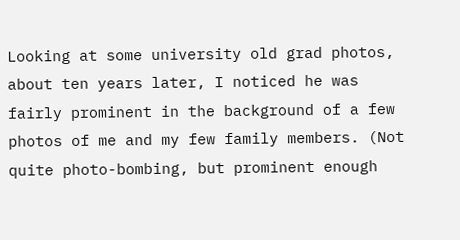Looking at some university old grad photos, about ten years later, I noticed he was fairly prominent in the background of a few photos of me and my few family members. (Not quite photo-bombing, but prominent enough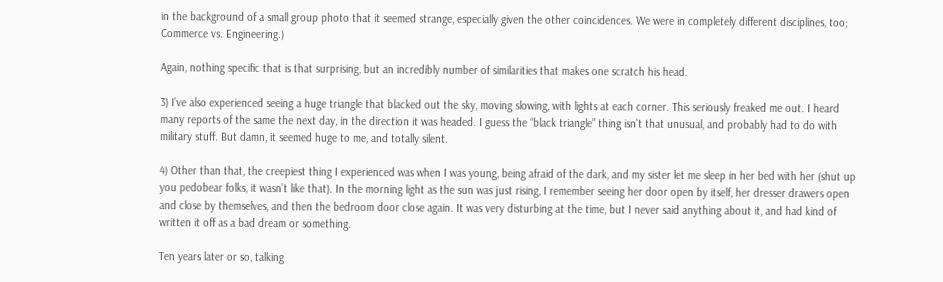in the background of a small group photo that it seemed strange, especially given the other coincidences. We were in completely different disciplines, too; Commerce vs. Engineering.)

Again, nothing specific that is that surprising, but an incredibly number of similarities that makes one scratch his head.

3) I’ve also experienced seeing a huge triangle that blacked out the sky, moving slowing, with lights at each corner. This seriously freaked me out. I heard many reports of the same the next day, in the direction it was headed. I guess the “black triangle” thing isn’t that unusual, and probably had to do with military stuff. But damn, it seemed huge to me, and totally silent.

4) Other than that, the creepiest thing I experienced was when I was young, being afraid of the dark, and my sister let me sleep in her bed with her (shut up you pedobear folks, it wasn’t like that). In the morning light as the sun was just rising, I remember seeing her door open by itself, her dresser drawers open and close by themselves, and then the bedroom door close again. It was very disturbing at the time, but I never said anything about it, and had kind of written it off as a bad dream or something.

Ten years later or so, talking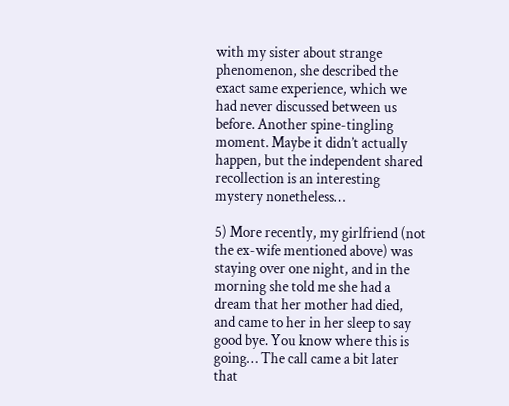with my sister about strange phenomenon, she described the exact same experience, which we had never discussed between us before. Another spine-tingling moment. Maybe it didn’t actually happen, but the independent shared recollection is an interesting mystery nonetheless…

5) More recently, my girlfriend (not the ex-wife mentioned above) was staying over one night, and in the morning she told me she had a dream that her mother had died, and came to her in her sleep to say good bye. You know where this is going… The call came a bit later that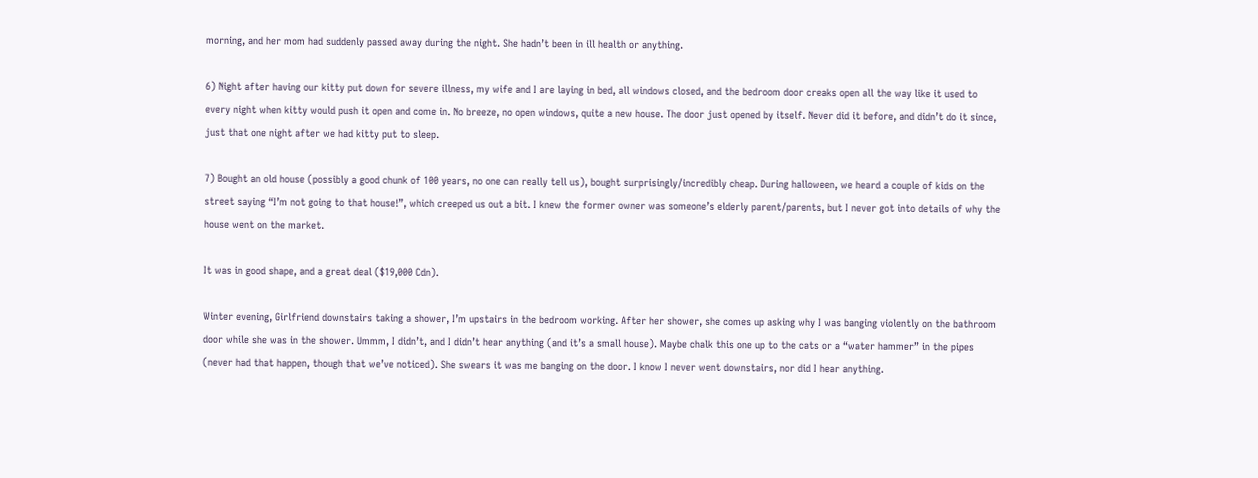morning, and her mom had suddenly passed away during the night. She hadn’t been in ill health or anything.

6) Night after having our kitty put down for severe illness, my wife and I are laying in bed, all windows closed, and the bedroom door creaks open all the way like it used to every night when kitty would push it open and come in. No breeze, no open windows, quite a new house. The door just opened by itself. Never did it before, and didn’t do it since, just that one night after we had kitty put to sleep.

7) Bought an old house (possibly a good chunk of 100 years, no one can really tell us), bought surprisingly/incredibly cheap. During halloween, we heard a couple of kids on the street saying “I’m not going to that house!”, which creeped us out a bit. I knew the former owner was someone’s elderly parent/parents, but I never got into details of why the house went on the market.

It was in good shape, and a great deal ($19,000 Cdn).

Winter evening, Girlfriend downstairs taking a shower, I’m upstairs in the bedroom working. After her shower, she comes up asking why I was banging violently on the bathroom door while she was in the shower. Ummm, I didn’t, and I didn’t hear anything (and it’s a small house). Maybe chalk this one up to the cats or a “water hammer” in the pipes (never had that happen, though that we’ve noticed). She swears it was me banging on the door. I know I never went downstairs, nor did I hear anything.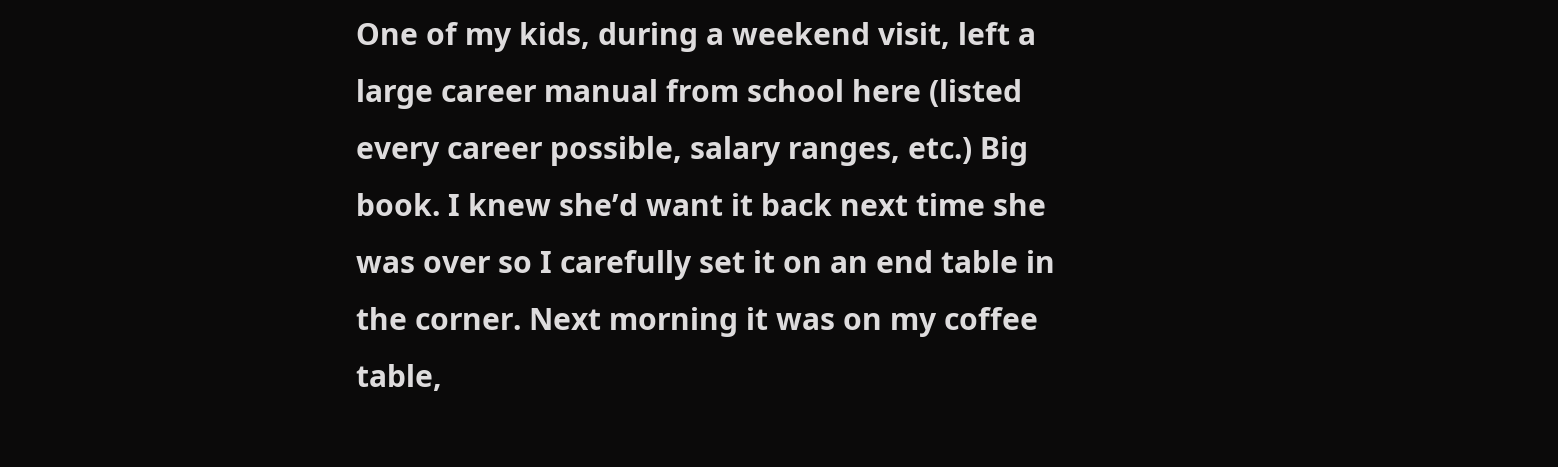One of my kids, during a weekend visit, left a large career manual from school here (listed every career possible, salary ranges, etc.) Big book. I knew she’d want it back next time she was over so I carefully set it on an end table in the corner. Next morning it was on my coffee table,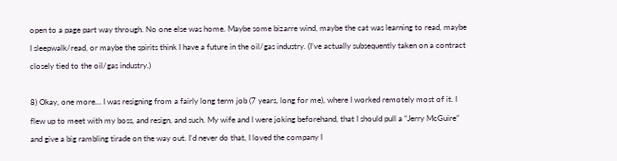open to a page part way through. No one else was home. Maybe some bizarre wind, maybe the cat was learning to read, maybe I sleepwalk/read, or maybe the spirits think I have a future in the oil/gas industry. (I’ve actually subsequently taken on a contract closely tied to the oil/gas industry.)

8) Okay, one more… I was resigning from a fairly long term job (7 years, long for me), where I worked remotely most of it. I flew up to meet with my boss, and resign, and such. My wife and I were joking beforehand, that I should pull a “Jerry McGuire” and give a big rambling tirade on the way out. I’d never do that, I loved the company I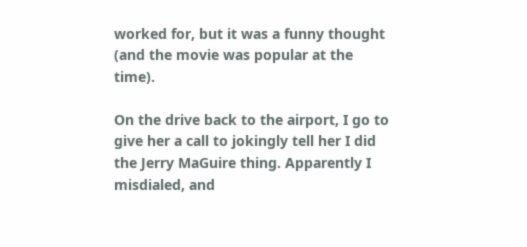worked for, but it was a funny thought (and the movie was popular at the time).

On the drive back to the airport, I go to give her a call to jokingly tell her I did the Jerry MaGuire thing. Apparently I misdialed, and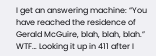I get an answering machine: “You have reached the residence of Gerald McGuire, blah, blah, blah.” WTF… Looking it up in 411 after I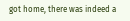got home, there was indeed a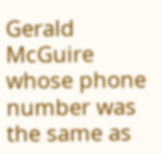Gerald McGuire whose phone number was the same as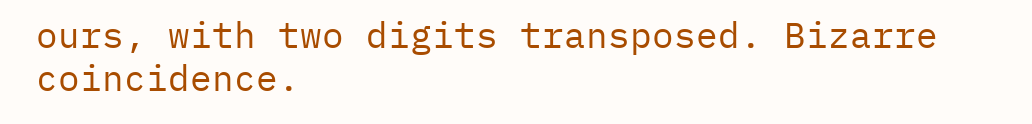ours, with two digits transposed. Bizarre coincidence.